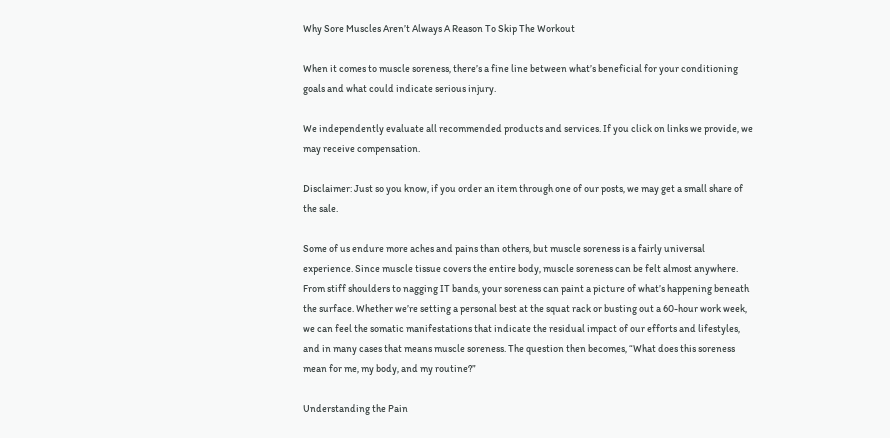Why Sore Muscles Aren’t Always A Reason To Skip The Workout

When it comes to muscle soreness, there’s a fine line between what’s beneficial for your conditioning goals and what could indicate serious injury.

We independently evaluate all recommended products and services. If you click on links we provide, we may receive compensation.

Disclaimer: Just so you know, if you order an item through one of our posts, we may get a small share of the sale.

Some of us endure more aches and pains than others, but muscle soreness is a fairly universal experience. Since muscle tissue covers the entire body, muscle soreness can be felt almost anywhere. From stiff shoulders to nagging IT bands, your soreness can paint a picture of what’s happening beneath the surface. Whether we’re setting a personal best at the squat rack or busting out a 60-hour work week, we can feel the somatic manifestations that indicate the residual impact of our efforts and lifestyles, and in many cases that means muscle soreness. The question then becomes, “What does this soreness mean for me, my body, and my routine?”

Understanding the Pain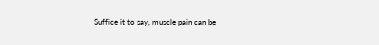Suffice it to say, muscle pain can be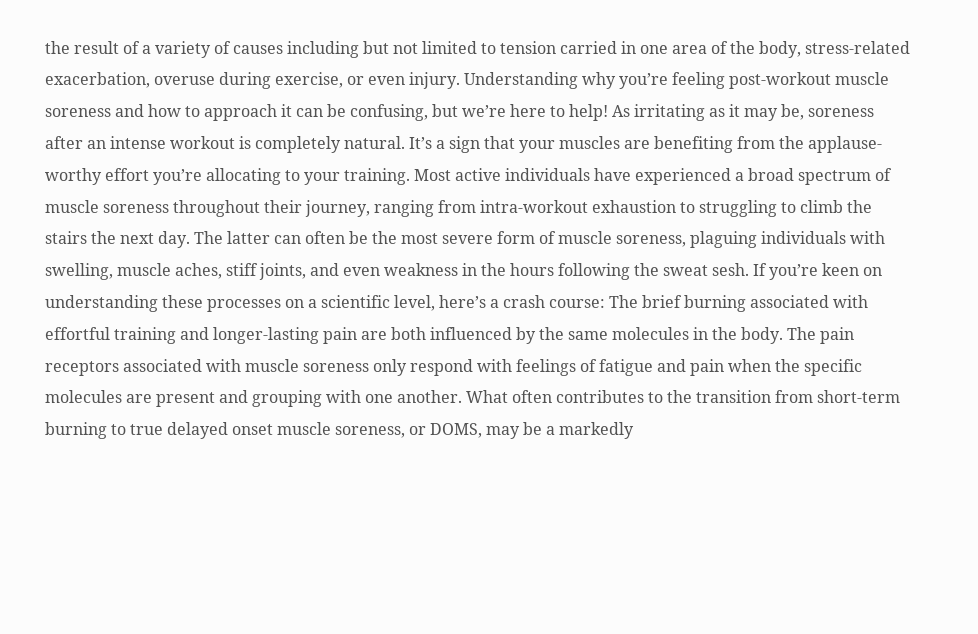the result of a variety of causes including but not limited to tension carried in one area of the body, stress-related exacerbation, overuse during exercise, or even injury. Understanding why you’re feeling post-workout muscle soreness and how to approach it can be confusing, but we’re here to help! As irritating as it may be, soreness after an intense workout is completely natural. It’s a sign that your muscles are benefiting from the applause-worthy effort you’re allocating to your training. Most active individuals have experienced a broad spectrum of muscle soreness throughout their journey, ranging from intra-workout exhaustion to struggling to climb the stairs the next day. The latter can often be the most severe form of muscle soreness, plaguing individuals with swelling, muscle aches, stiff joints, and even weakness in the hours following the sweat sesh. If you’re keen on understanding these processes on a scientific level, here’s a crash course: The brief burning associated with effortful training and longer-lasting pain are both influenced by the same molecules in the body. The pain receptors associated with muscle soreness only respond with feelings of fatigue and pain when the specific molecules are present and grouping with one another. What often contributes to the transition from short-term burning to true delayed onset muscle soreness, or DOMS, may be a markedly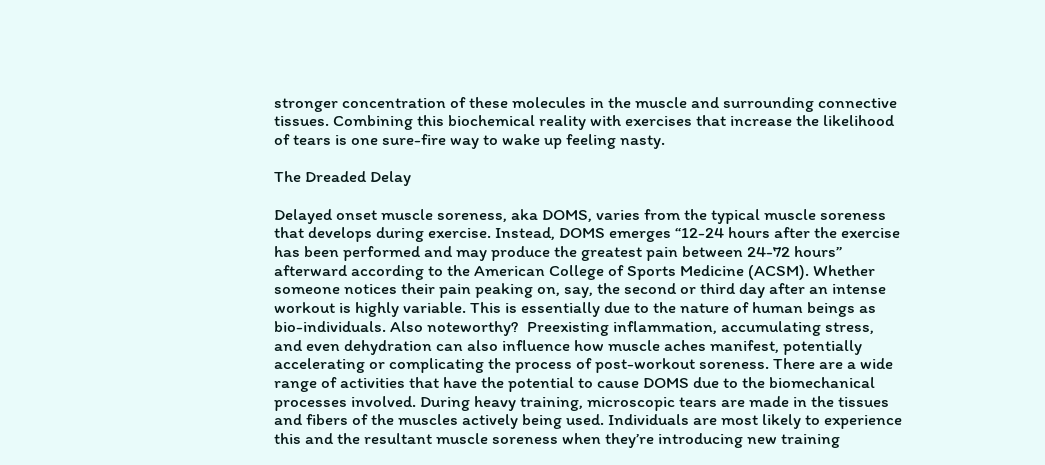stronger concentration of these molecules in the muscle and surrounding connective tissues. Combining this biochemical reality with exercises that increase the likelihood of tears is one sure-fire way to wake up feeling nasty.

The Dreaded Delay

Delayed onset muscle soreness, aka DOMS, varies from the typical muscle soreness that develops during exercise. Instead, DOMS emerges “12-24 hours after the exercise has been performed and may produce the greatest pain between 24-72 hours” afterward according to the American College of Sports Medicine (ACSM). Whether someone notices their pain peaking on, say, the second or third day after an intense workout is highly variable. This is essentially due to the nature of human beings as bio-individuals. Also noteworthy?  Preexisting inflammation, accumulating stress, and even dehydration can also influence how muscle aches manifest, potentially accelerating or complicating the process of post-workout soreness. There are a wide range of activities that have the potential to cause DOMS due to the biomechanical processes involved. During heavy training, microscopic tears are made in the tissues and fibers of the muscles actively being used. Individuals are most likely to experience this and the resultant muscle soreness when they’re introducing new training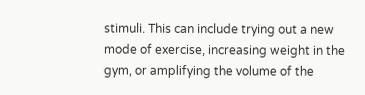stimuli. This can include trying out a new mode of exercise, increasing weight in the gym, or amplifying the volume of the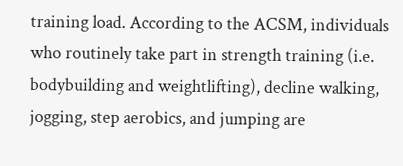training load. According to the ACSM, individuals who routinely take part in strength training (i.e. bodybuilding and weightlifting), decline walking, jogging, step aerobics, and jumping are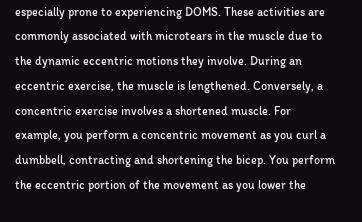especially prone to experiencing DOMS. These activities are commonly associated with microtears in the muscle due to the dynamic eccentric motions they involve. During an eccentric exercise, the muscle is lengthened. Conversely, a concentric exercise involves a shortened muscle. For example, you perform a concentric movement as you curl a dumbbell, contracting and shortening the bicep. You perform the eccentric portion of the movement as you lower the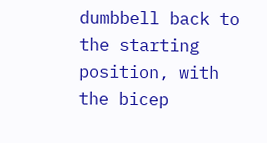dumbbell back to the starting position, with the bicep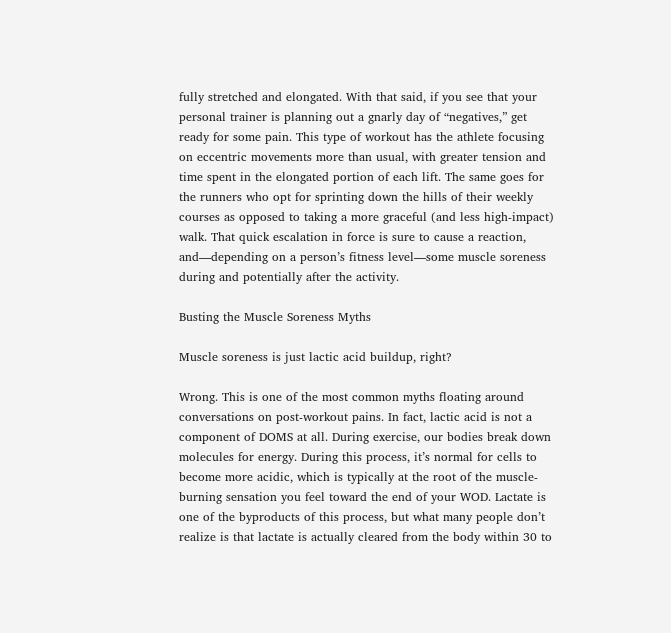fully stretched and elongated. With that said, if you see that your personal trainer is planning out a gnarly day of “negatives,” get ready for some pain. This type of workout has the athlete focusing on eccentric movements more than usual, with greater tension and time spent in the elongated portion of each lift. The same goes for the runners who opt for sprinting down the hills of their weekly courses as opposed to taking a more graceful (and less high-impact) walk. That quick escalation in force is sure to cause a reaction, and—depending on a person’s fitness level—some muscle soreness during and potentially after the activity.

Busting the Muscle Soreness Myths

Muscle soreness is just lactic acid buildup, right?

Wrong. This is one of the most common myths floating around conversations on post-workout pains. In fact, lactic acid is not a component of DOMS at all. During exercise, our bodies break down molecules for energy. During this process, it’s normal for cells to become more acidic, which is typically at the root of the muscle-burning sensation you feel toward the end of your WOD. Lactate is one of the byproducts of this process, but what many people don’t realize is that lactate is actually cleared from the body within 30 to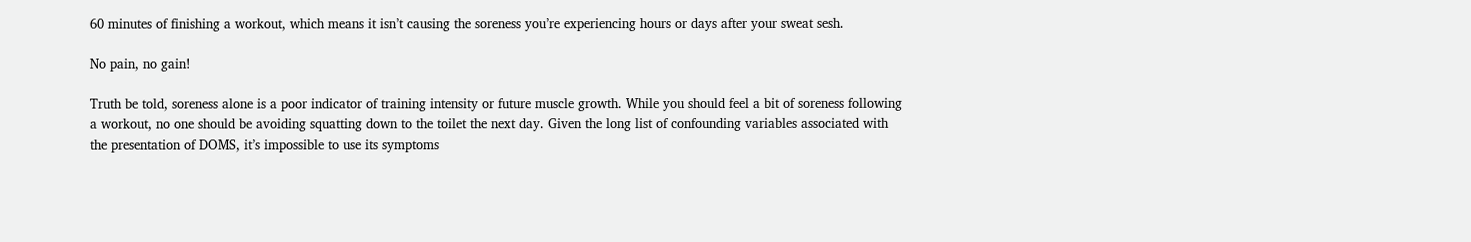60 minutes of finishing a workout, which means it isn’t causing the soreness you’re experiencing hours or days after your sweat sesh.

No pain, no gain!

Truth be told, soreness alone is a poor indicator of training intensity or future muscle growth. While you should feel a bit of soreness following a workout, no one should be avoiding squatting down to the toilet the next day. Given the long list of confounding variables associated with the presentation of DOMS, it’s impossible to use its symptoms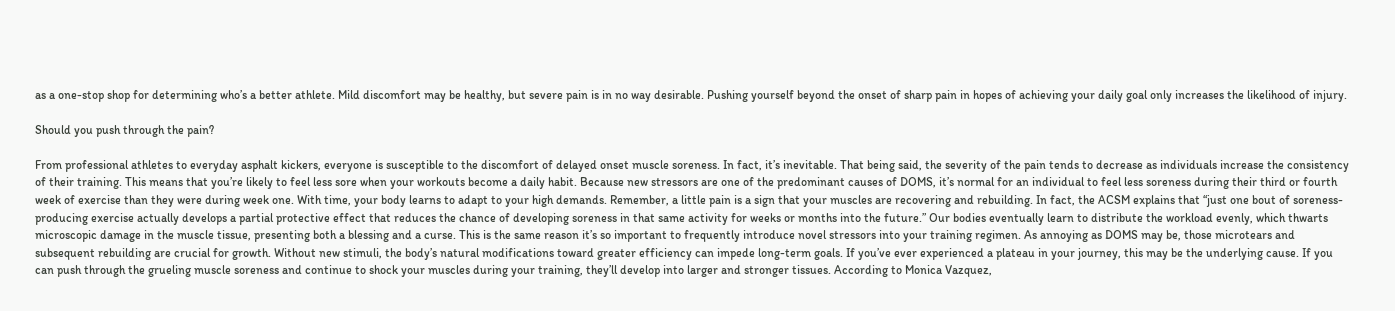as a one-stop shop for determining who’s a better athlete. Mild discomfort may be healthy, but severe pain is in no way desirable. Pushing yourself beyond the onset of sharp pain in hopes of achieving your daily goal only increases the likelihood of injury.

Should you push through the pain?

From professional athletes to everyday asphalt kickers, everyone is susceptible to the discomfort of delayed onset muscle soreness. In fact, it’s inevitable. That being said, the severity of the pain tends to decrease as individuals increase the consistency of their training. This means that you’re likely to feel less sore when your workouts become a daily habit. Because new stressors are one of the predominant causes of DOMS, it’s normal for an individual to feel less soreness during their third or fourth week of exercise than they were during week one. With time, your body learns to adapt to your high demands. Remember, a little pain is a sign that your muscles are recovering and rebuilding. In fact, the ACSM explains that “just one bout of soreness-producing exercise actually develops a partial protective effect that reduces the chance of developing soreness in that same activity for weeks or months into the future.” Our bodies eventually learn to distribute the workload evenly, which thwarts microscopic damage in the muscle tissue, presenting both a blessing and a curse. This is the same reason it’s so important to frequently introduce novel stressors into your training regimen. As annoying as DOMS may be, those microtears and subsequent rebuilding are crucial for growth. Without new stimuli, the body’s natural modifications toward greater efficiency can impede long-term goals. If you’ve ever experienced a plateau in your journey, this may be the underlying cause. If you can push through the grueling muscle soreness and continue to shock your muscles during your training, they’ll develop into larger and stronger tissues. According to Monica Vazquez,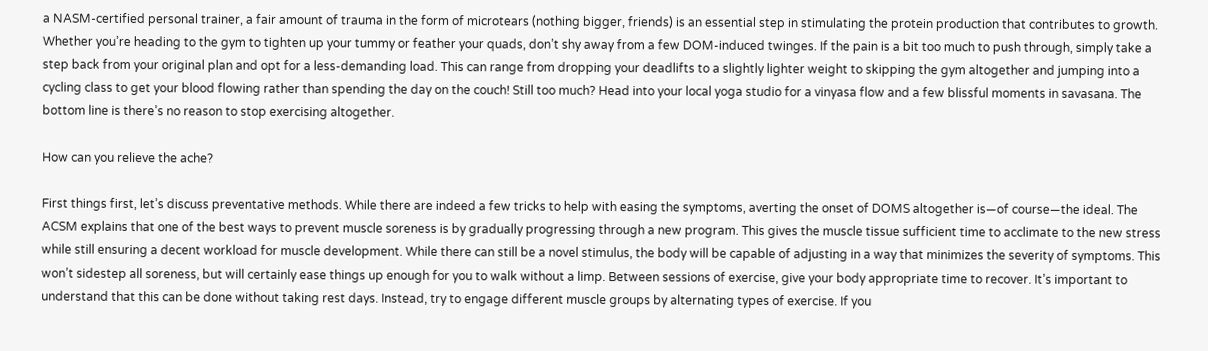a NASM-certified personal trainer, a fair amount of trauma in the form of microtears (nothing bigger, friends) is an essential step in stimulating the protein production that contributes to growth. Whether you’re heading to the gym to tighten up your tummy or feather your quads, don’t shy away from a few DOM-induced twinges. If the pain is a bit too much to push through, simply take a step back from your original plan and opt for a less-demanding load. This can range from dropping your deadlifts to a slightly lighter weight to skipping the gym altogether and jumping into a cycling class to get your blood flowing rather than spending the day on the couch! Still too much? Head into your local yoga studio for a vinyasa flow and a few blissful moments in savasana. The bottom line is there’s no reason to stop exercising altogether.

How can you relieve the ache?

First things first, let’s discuss preventative methods. While there are indeed a few tricks to help with easing the symptoms, averting the onset of DOMS altogether is—of course—the ideal. The ACSM explains that one of the best ways to prevent muscle soreness is by gradually progressing through a new program. This gives the muscle tissue sufficient time to acclimate to the new stress while still ensuring a decent workload for muscle development. While there can still be a novel stimulus, the body will be capable of adjusting in a way that minimizes the severity of symptoms. This won’t sidestep all soreness, but will certainly ease things up enough for you to walk without a limp. Between sessions of exercise, give your body appropriate time to recover. It’s important to understand that this can be done without taking rest days. Instead, try to engage different muscle groups by alternating types of exercise. If you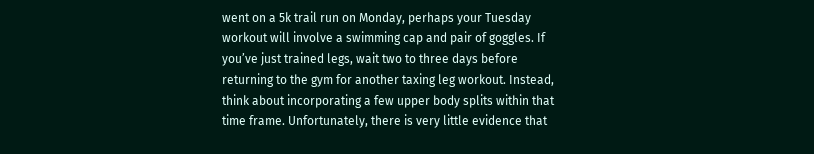went on a 5k trail run on Monday, perhaps your Tuesday workout will involve a swimming cap and pair of goggles. If you’ve just trained legs, wait two to three days before returning to the gym for another taxing leg workout. Instead, think about incorporating a few upper body splits within that time frame. Unfortunately, there is very little evidence that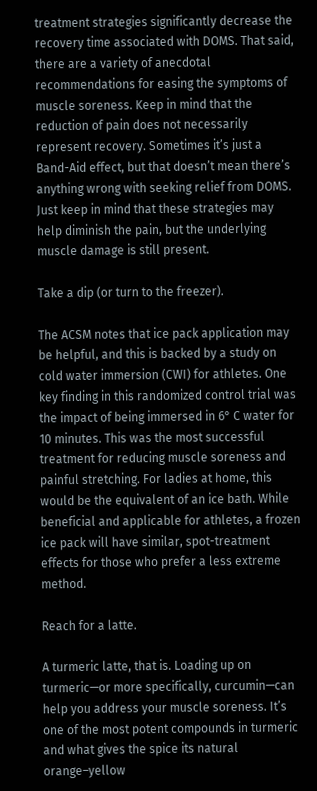treatment strategies significantly decrease the recovery time associated with DOMS. That said, there are a variety of anecdotal recommendations for easing the symptoms of muscle soreness. Keep in mind that the reduction of pain does not necessarily represent recovery. Sometimes it’s just a Band-Aid effect, but that doesn’t mean there’s anything wrong with seeking relief from DOMS. Just keep in mind that these strategies may help diminish the pain, but the underlying muscle damage is still present.

Take a dip (or turn to the freezer).

The ACSM notes that ice pack application may be helpful, and this is backed by a study on cold water immersion (CWI) for athletes. One key finding in this randomized control trial was the impact of being immersed in 6° C water for 10 minutes. This was the most successful treatment for reducing muscle soreness and painful stretching. For ladies at home, this would be the equivalent of an ice bath. While beneficial and applicable for athletes, a frozen ice pack will have similar, spot-treatment effects for those who prefer a less extreme method.

Reach for a latte.

A turmeric latte, that is. Loading up on turmeric—or more specifically, curcumin—can help you address your muscle soreness. It’s one of the most potent compounds in turmeric and what gives the spice its natural orange–yellow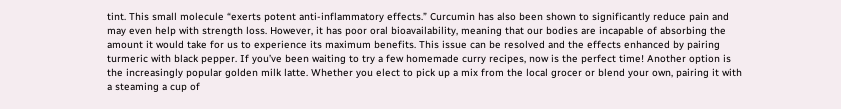tint. This small molecule “exerts potent anti-inflammatory effects.” Curcumin has also been shown to significantly reduce pain and may even help with strength loss. However, it has poor oral bioavailability, meaning that our bodies are incapable of absorbing the amount it would take for us to experience its maximum benefits. This issue can be resolved and the effects enhanced by pairing turmeric with black pepper. If you’ve been waiting to try a few homemade curry recipes, now is the perfect time! Another option is the increasingly popular golden milk latte. Whether you elect to pick up a mix from the local grocer or blend your own, pairing it with a steaming a cup of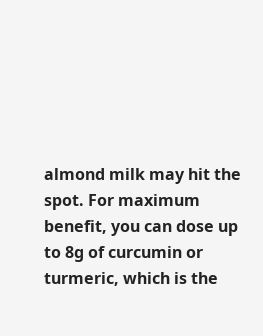almond milk may hit the spot. For maximum benefit, you can dose up to 8g of curcumin or turmeric, which is the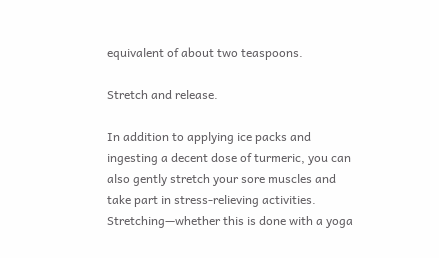equivalent of about two teaspoons.

Stretch and release.

In addition to applying ice packs and ingesting a decent dose of turmeric, you can also gently stretch your sore muscles and take part in stress-relieving activities. Stretching—whether this is done with a yoga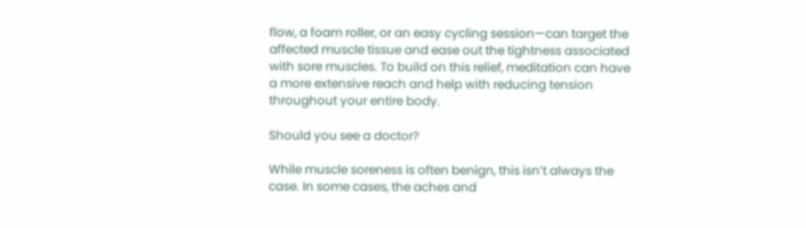flow, a foam roller, or an easy cycling session—can target the affected muscle tissue and ease out the tightness associated with sore muscles. To build on this relief, meditation can have a more extensive reach and help with reducing tension throughout your entire body.

Should you see a doctor?

While muscle soreness is often benign, this isn’t always the case. In some cases, the aches and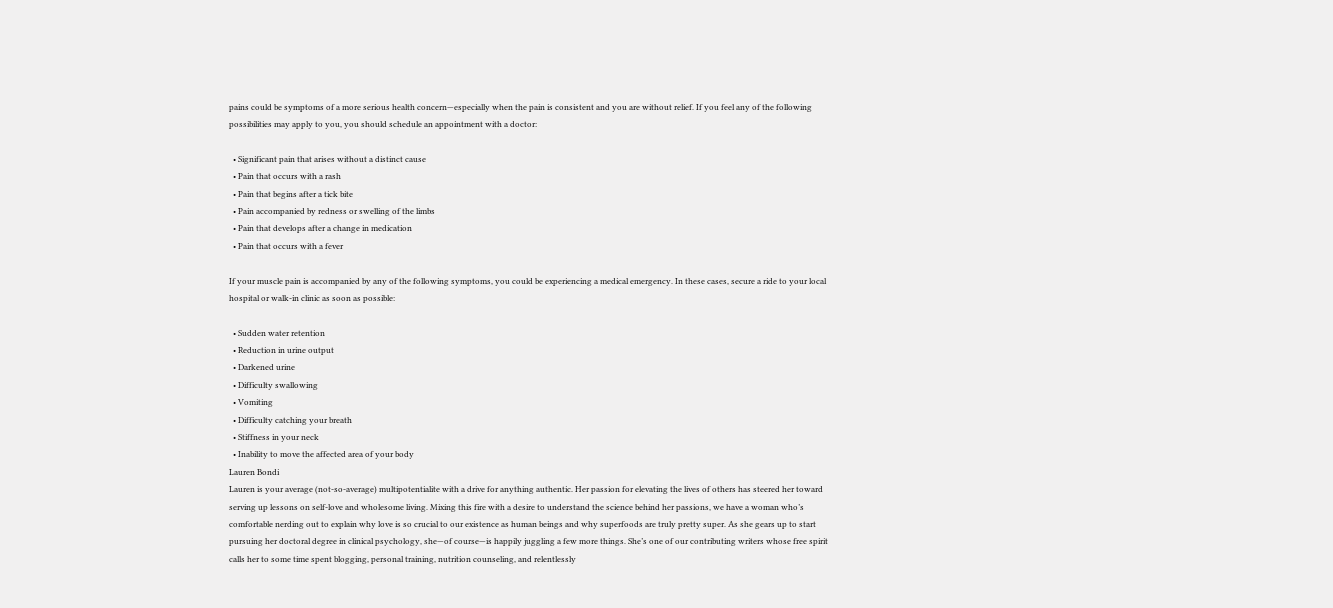pains could be symptoms of a more serious health concern—especially when the pain is consistent and you are without relief. If you feel any of the following possibilities may apply to you, you should schedule an appointment with a doctor:

  • Significant pain that arises without a distinct cause
  • Pain that occurs with a rash
  • Pain that begins after a tick bite
  • Pain accompanied by redness or swelling of the limbs
  • Pain that develops after a change in medication
  • Pain that occurs with a fever

If your muscle pain is accompanied by any of the following symptoms, you could be experiencing a medical emergency. In these cases, secure a ride to your local hospital or walk-in clinic as soon as possible:

  • Sudden water retention
  • Reduction in urine output
  • Darkened urine
  • Difficulty swallowing
  • Vomiting
  • Difficulty catching your breath
  • Stiffness in your neck
  • Inability to move the affected area of your body
Lauren Bondi
Lauren is your average (not-so-average) multipotentialite with a drive for anything authentic. Her passion for elevating the lives of others has steered her toward serving up lessons on self-love and wholesome living. Mixing this fire with a desire to understand the science behind her passions, we have a woman who’s comfortable nerding out to explain why love is so crucial to our existence as human beings and why superfoods are truly pretty super. As she gears up to start pursuing her doctoral degree in clinical psychology, she—of course—is happily juggling a few more things. She’s one of our contributing writers whose free spirit calls her to some time spent blogging, personal training, nutrition counseling, and relentlessly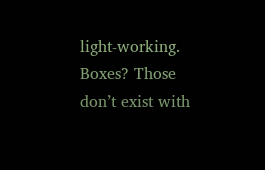light-working. Boxes? Those don’t exist with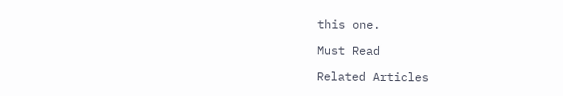this one.

Must Read

Related Articles